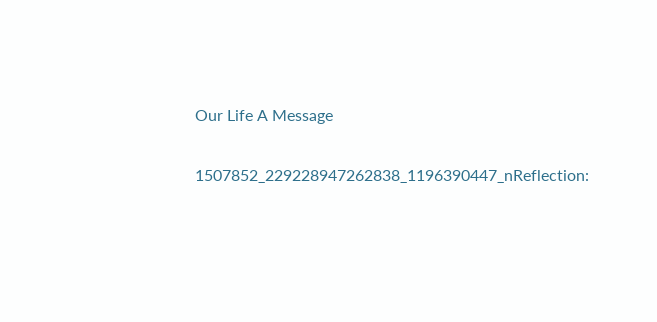Our Life A Message

1507852_229228947262838_1196390447_nReflection: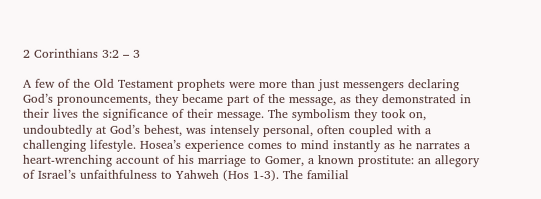2 Corinthians 3:2 – 3

A few of the Old Testament prophets were more than just messengers declaring God’s pronouncements, they became part of the message, as they demonstrated in their lives the significance of their message. The symbolism they took on, undoubtedly at God’s behest, was intensely personal, often coupled with a challenging lifestyle. Hosea’s experience comes to mind instantly as he narrates a heart-wrenching account of his marriage to Gomer, a known prostitute: an allegory of Israel’s unfaithfulness to Yahweh (Hos 1-3). The familial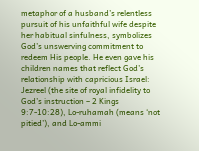metaphor of a husband’s relentless pursuit of his unfaithful wife despite her habitual sinfulness, symbolizes God’s unswerving commitment to redeem His people. He even gave his children names that reflect God’s relationship with capricious Israel: Jezreel (the site of royal infidelity to God’s instruction – 2 Kings 9:7-10:28), Lo-ruhamah (means ‘not pitied’), and Lo-ammi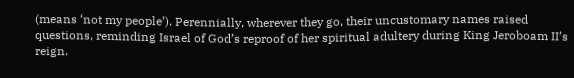(means ‘not my people’). Perennially, wherever they go, their uncustomary names raised questions, reminding Israel of God’s reproof of her spiritual adultery during King Jeroboam II’s reign.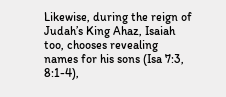Likewise, during the reign of Judah’s King Ahaz, Isaiah too, chooses revealing names for his sons (Isa 7:3, 8:1-4),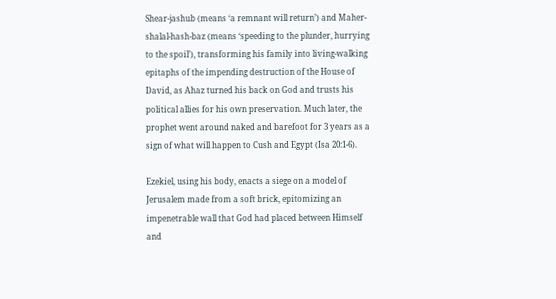Shear-jashub (means ‘a remnant will return’) and Maher-shalal-hash-baz (means ‘speeding to the plunder, hurrying to the spoil’), transforming his family into living-walking epitaphs of the impending destruction of the House of David, as Ahaz turned his back on God and trusts his political allies for his own preservation. Much later, the prophet went around naked and barefoot for 3 years as a sign of what will happen to Cush and Egypt (Isa 20:1-6).

Ezekiel, using his body, enacts a siege on a model of Jerusalem made from a soft brick, epitomizing an impenetrable wall that God had placed between Himself and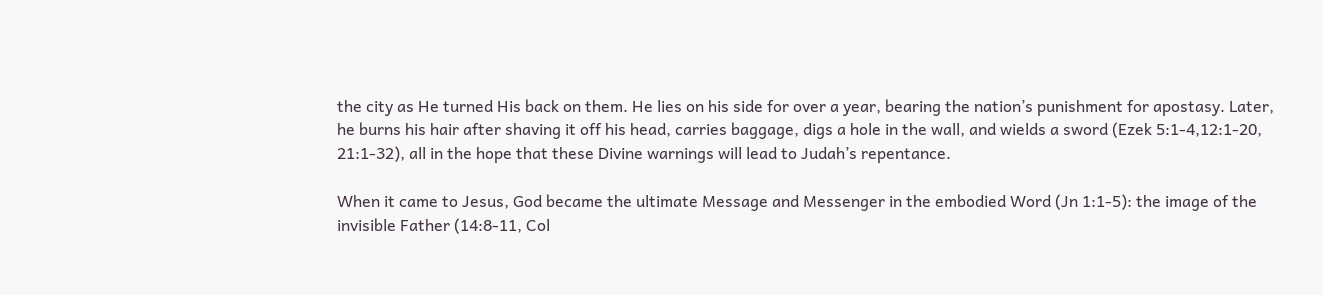the city as He turned His back on them. He lies on his side for over a year, bearing the nation’s punishment for apostasy. Later, he burns his hair after shaving it off his head, carries baggage, digs a hole in the wall, and wields a sword (Ezek 5:1-4,12:1-20, 21:1-32), all in the hope that these Divine warnings will lead to Judah’s repentance.

When it came to Jesus, God became the ultimate Message and Messenger in the embodied Word (Jn 1:1-5): the image of the invisible Father (14:8-11, Col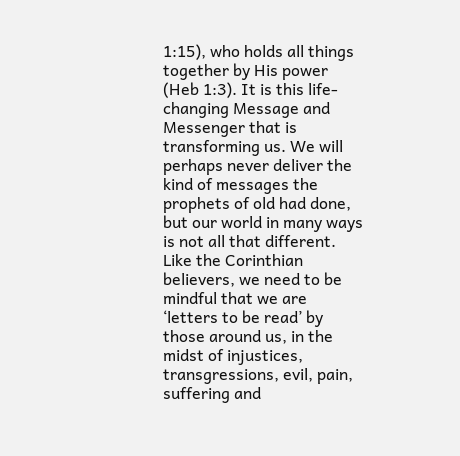1:15), who holds all things together by His power (Heb 1:3). It is this life-changing Message and Messenger that is transforming us. We will perhaps never deliver the kind of messages the prophets of old had done, but our world in many ways is not all that different. Like the Corinthian believers, we need to be mindful that we are ‘letters to be read’ by those around us, in the midst of injustices, transgressions, evil, pain, suffering and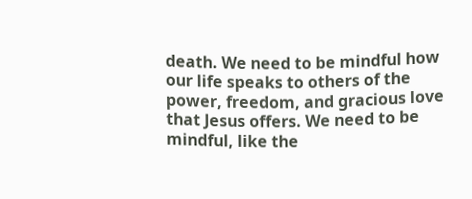death. We need to be mindful how our life speaks to others of the power, freedom, and gracious love that Jesus offers. We need to be mindful, like the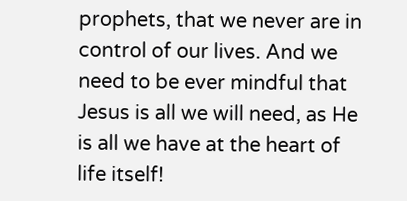prophets, that we never are in control of our lives. And we need to be ever mindful that Jesus is all we will need, as He is all we have at the heart of life itself!